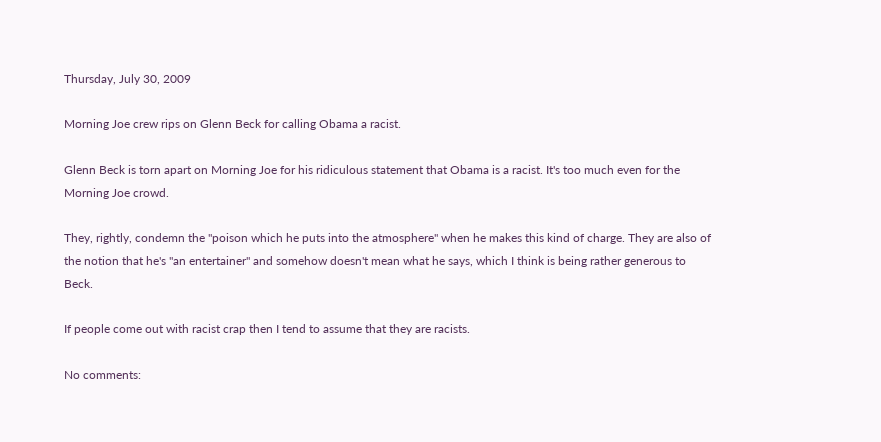Thursday, July 30, 2009

Morning Joe crew rips on Glenn Beck for calling Obama a racist.

Glenn Beck is torn apart on Morning Joe for his ridiculous statement that Obama is a racist. It's too much even for the Morning Joe crowd.

They, rightly, condemn the "poison which he puts into the atmosphere" when he makes this kind of charge. They are also of the notion that he's "an entertainer" and somehow doesn't mean what he says, which I think is being rather generous to Beck.

If people come out with racist crap then I tend to assume that they are racists.

No comments: